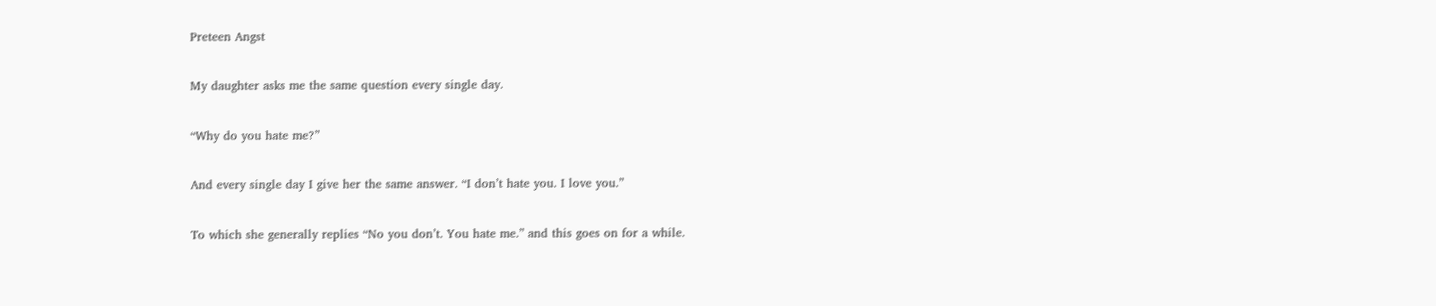Preteen Angst

My daughter asks me the same question every single day.

“Why do you hate me?”

And every single day I give her the same answer. “I don’t hate you. I love you.”

To which she generally replies “No you don’t. You hate me.” and this goes on for a while.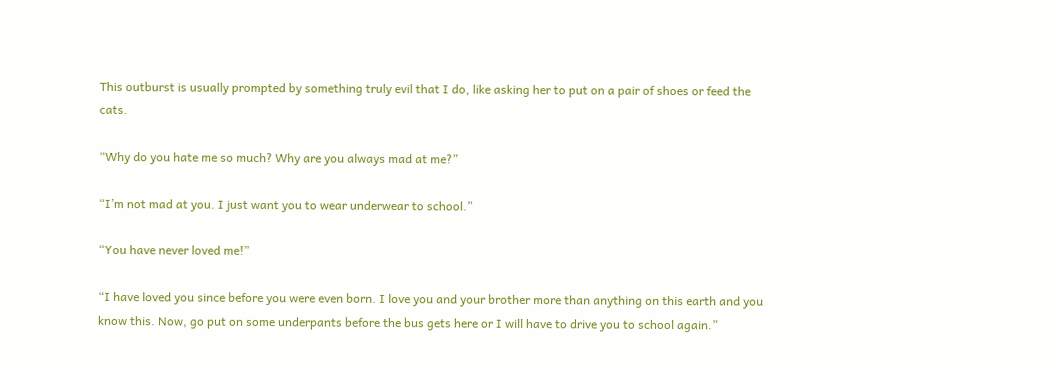This outburst is usually prompted by something truly evil that I do, like asking her to put on a pair of shoes or feed the cats.

“Why do you hate me so much? Why are you always mad at me?”

“I’m not mad at you. I just want you to wear underwear to school.”

“You have never loved me!”

“I have loved you since before you were even born. I love you and your brother more than anything on this earth and you know this. Now, go put on some underpants before the bus gets here or I will have to drive you to school again.”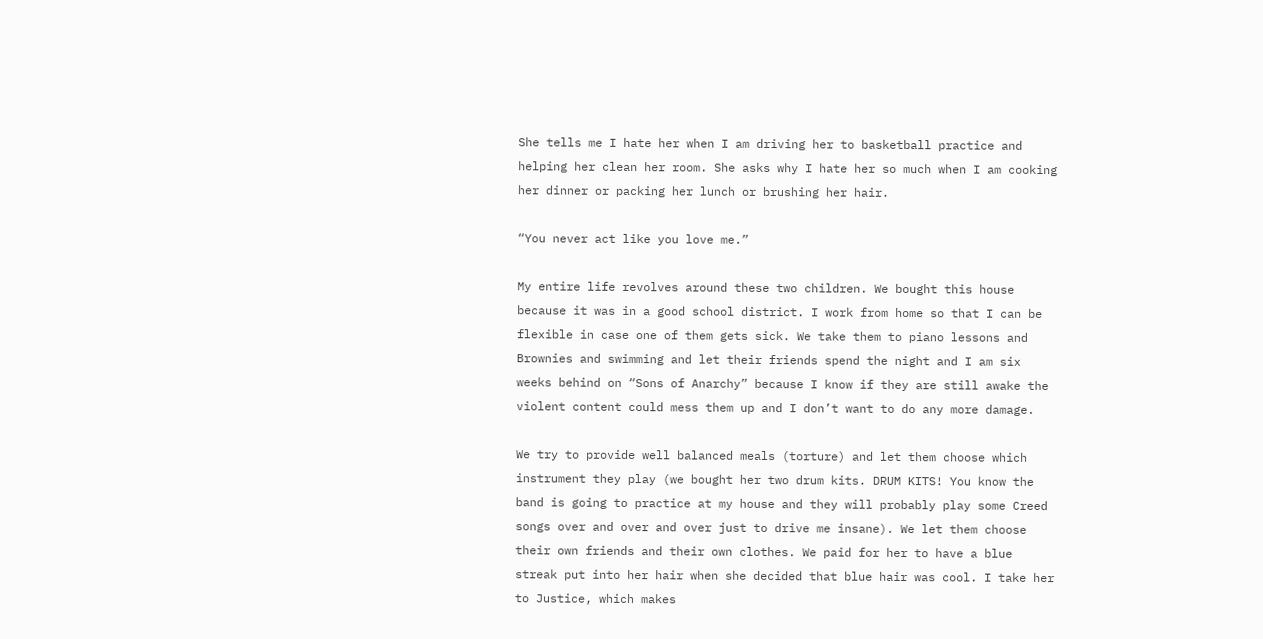She tells me I hate her when I am driving her to basketball practice and helping her clean her room. She asks why I hate her so much when I am cooking her dinner or packing her lunch or brushing her hair.

“You never act like you love me.”

My entire life revolves around these two children. We bought this house because it was in a good school district. I work from home so that I can be flexible in case one of them gets sick. We take them to piano lessons and Brownies and swimming and let their friends spend the night and I am six weeks behind on “Sons of Anarchy” because I know if they are still awake the violent content could mess them up and I don’t want to do any more damage.

We try to provide well balanced meals (torture) and let them choose which instrument they play (we bought her two drum kits. DRUM KITS! You know the band is going to practice at my house and they will probably play some Creed songs over and over and over just to drive me insane). We let them choose their own friends and their own clothes. We paid for her to have a blue streak put into her hair when she decided that blue hair was cool. I take her to Justice, which makes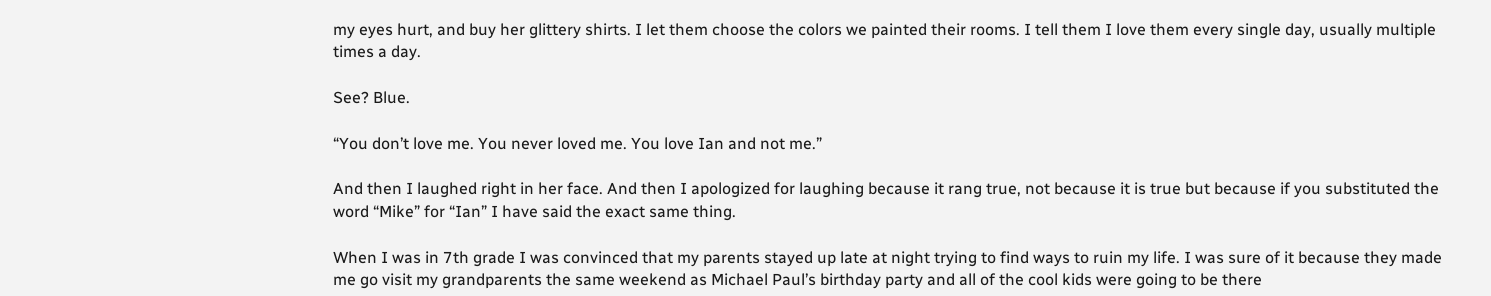my eyes hurt, and buy her glittery shirts. I let them choose the colors we painted their rooms. I tell them I love them every single day, usually multiple times a day.

See? Blue.

“You don’t love me. You never loved me. You love Ian and not me.”

And then I laughed right in her face. And then I apologized for laughing because it rang true, not because it is true but because if you substituted the word “Mike” for “Ian” I have said the exact same thing.

When I was in 7th grade I was convinced that my parents stayed up late at night trying to find ways to ruin my life. I was sure of it because they made me go visit my grandparents the same weekend as Michael Paul’s birthday party and all of the cool kids were going to be there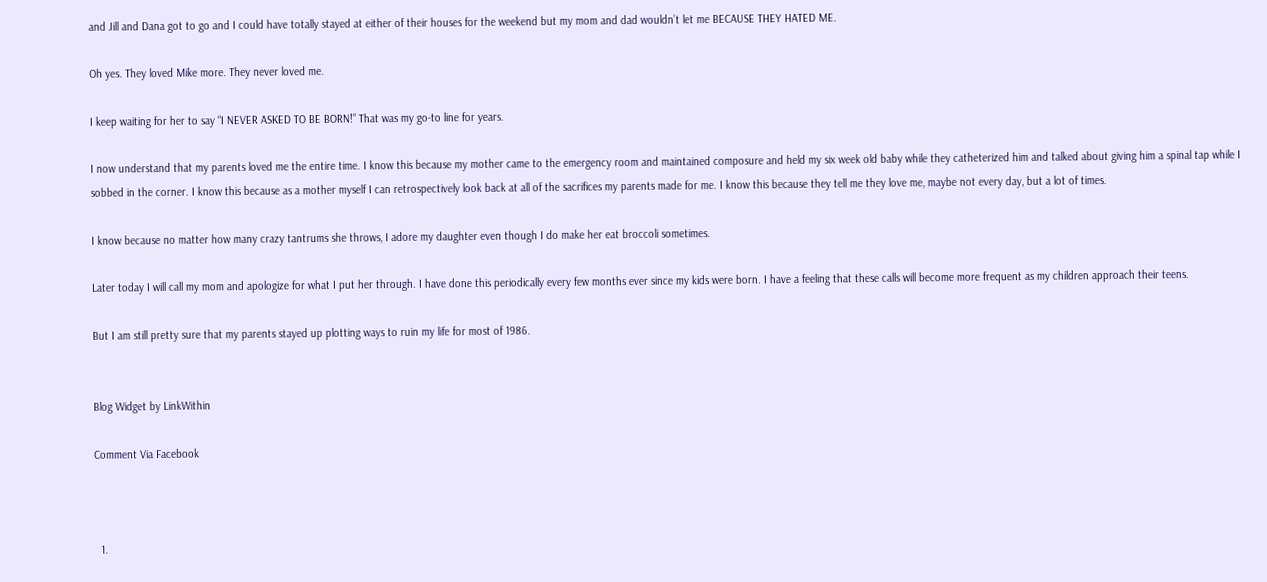and Jill and Dana got to go and I could have totally stayed at either of their houses for the weekend but my mom and dad wouldn’t let me BECAUSE THEY HATED ME.

Oh yes. They loved Mike more. They never loved me.

I keep waiting for her to say “I NEVER ASKED TO BE BORN!” That was my go-to line for years.

I now understand that my parents loved me the entire time. I know this because my mother came to the emergency room and maintained composure and held my six week old baby while they catheterized him and talked about giving him a spinal tap while I sobbed in the corner. I know this because as a mother myself I can retrospectively look back at all of the sacrifices my parents made for me. I know this because they tell me they love me, maybe not every day, but a lot of times.

I know because no matter how many crazy tantrums she throws, I adore my daughter even though I do make her eat broccoli sometimes.

Later today I will call my mom and apologize for what I put her through. I have done this periodically every few months ever since my kids were born. I have a feeling that these calls will become more frequent as my children approach their teens.

But I am still pretty sure that my parents stayed up plotting ways to ruin my life for most of 1986.


Blog Widget by LinkWithin

Comment Via Facebook



  1.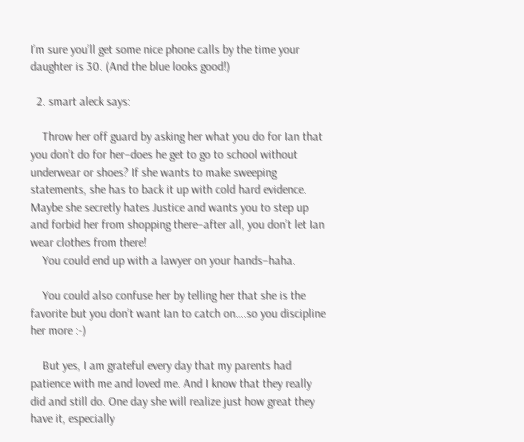I’m sure you’ll get some nice phone calls by the time your daughter is 30. (And the blue looks good!)

  2. smart aleck says:

    Throw her off guard by asking her what you do for Ian that you don’t do for her–does he get to go to school without underwear or shoes? If she wants to make sweeping statements, she has to back it up with cold hard evidence. Maybe she secretly hates Justice and wants you to step up and forbid her from shopping there–after all, you don’t let Ian wear clothes from there!
    You could end up with a lawyer on your hands–haha.

    You could also confuse her by telling her that she is the favorite but you don’t want Ian to catch on….so you discipline her more :-)

    But yes, I am grateful every day that my parents had patience with me and loved me. And I know that they really did and still do. One day she will realize just how great they have it, especially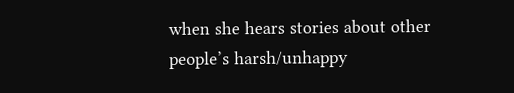when she hears stories about other people’s harsh/unhappy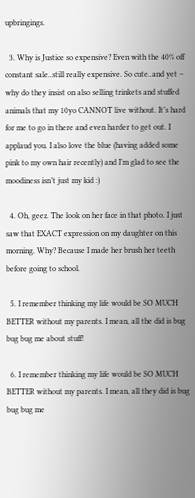upbringings.

  3. Why is Justice so expensive? Even with the 40% off constant sale..still really expensive. So cute..and yet – why do they insist on also selling trinkets and stuffed animals that my 10yo CANNOT live without. It’s hard for me to go in there and even harder to get out. I applaud you. I also love the blue (having added some pink to my own hair recently) and I’m glad to see the moodiness isn’t just my kid :)

  4. Oh, geez. The look on her face in that photo. I just saw that EXACT expression on my daughter on this morning. Why? Because I made her brush her teeth before going to school.

  5. I remember thinking my life would be SO MUCH BETTER without my parents. I mean, all the did is bug bug bug me about stuff!

  6. I remember thinking my life would be SO MUCH BETTER without my parents. I mean, all they did is bug bug bug me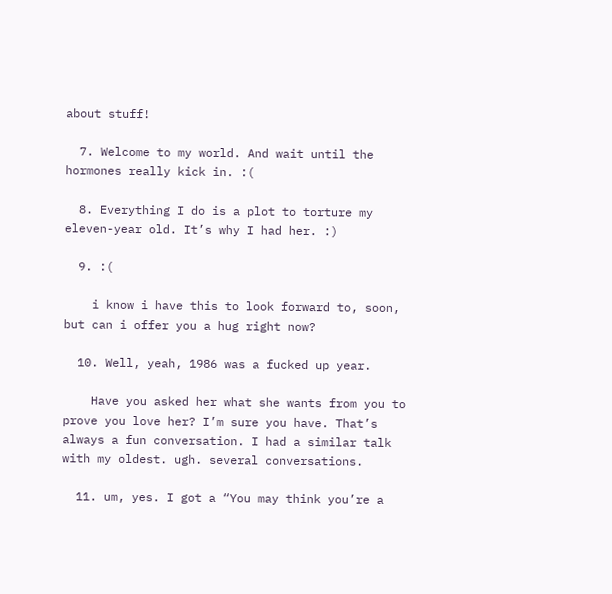about stuff!

  7. Welcome to my world. And wait until the hormones really kick in. :(

  8. Everything I do is a plot to torture my eleven-year old. It’s why I had her. :)

  9. :(

    i know i have this to look forward to, soon, but can i offer you a hug right now?

  10. Well, yeah, 1986 was a fucked up year.

    Have you asked her what she wants from you to prove you love her? I’m sure you have. That’s always a fun conversation. I had a similar talk with my oldest. ugh. several conversations.

  11. um, yes. I got a “You may think you’re a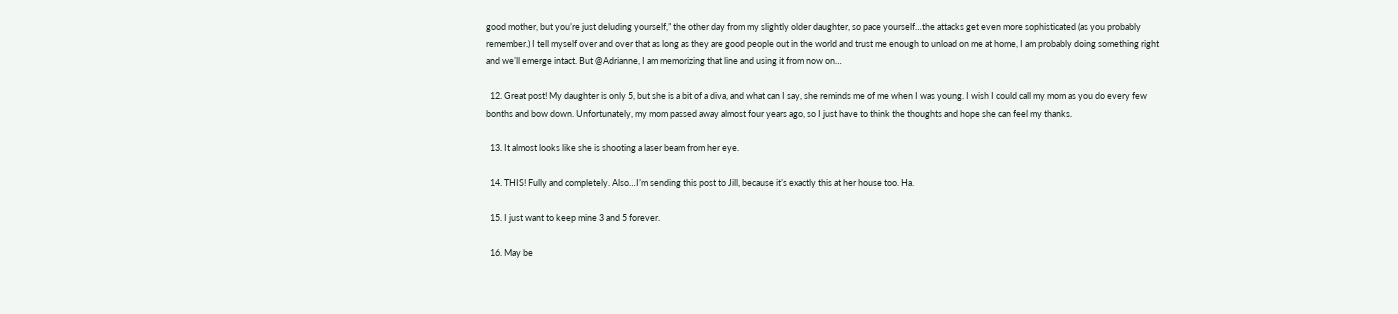good mother, but you’re just deluding yourself,” the other day from my slightly older daughter, so pace yourself…the attacks get even more sophisticated (as you probably remember.) I tell myself over and over that as long as they are good people out in the world and trust me enough to unload on me at home, I am probably doing something right and we’ll emerge intact. But @Adrianne, I am memorizing that line and using it from now on…

  12. Great post! My daughter is only 5, but she is a bit of a diva, and what can I say, she reminds me of me when I was young. I wish I could call my mom as you do every few bonths and bow down. Unfortunately, my mom passed away almost four years ago, so I just have to think the thoughts and hope she can feel my thanks.

  13. It almost looks like she is shooting a laser beam from her eye.

  14. THIS! Fully and completely. Also…I’m sending this post to Jill, because it’s exactly this at her house too. Ha.

  15. I just want to keep mine 3 and 5 forever.

  16. May be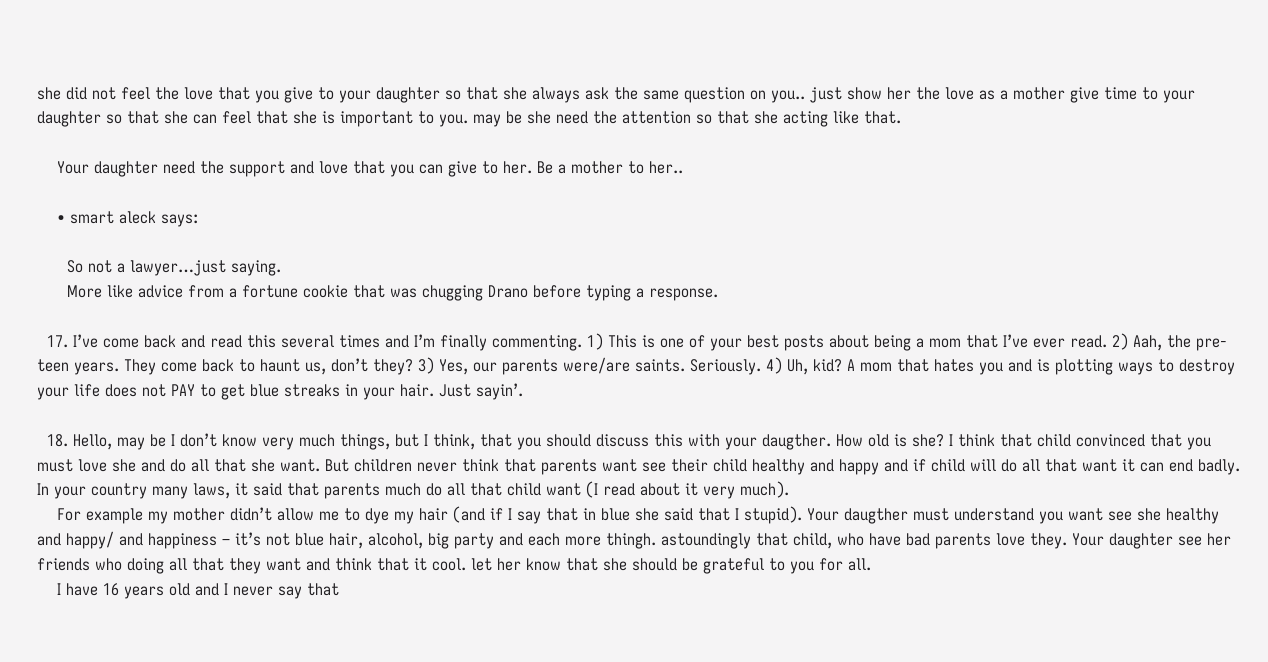she did not feel the love that you give to your daughter so that she always ask the same question on you.. just show her the love as a mother give time to your daughter so that she can feel that she is important to you. may be she need the attention so that she acting like that.

    Your daughter need the support and love that you can give to her. Be a mother to her..

    • smart aleck says:

      So not a lawyer…just saying.
      More like advice from a fortune cookie that was chugging Drano before typing a response.

  17. I’ve come back and read this several times and I’m finally commenting. 1) This is one of your best posts about being a mom that I’ve ever read. 2) Aah, the pre-teen years. They come back to haunt us, don’t they? 3) Yes, our parents were/are saints. Seriously. 4) Uh, kid? A mom that hates you and is plotting ways to destroy your life does not PAY to get blue streaks in your hair. Just sayin’.

  18. Hello, may be I don’t know very much things, but I think, that you should discuss this with your daugther. How old is she? I think that child convinced that you must love she and do all that she want. But children never think that parents want see their child healthy and happy and if child will do all that want it can end badly. In your country many laws, it said that parents much do all that child want (I read about it very much).
    For example my mother didn’t allow me to dye my hair (and if I say that in blue she said that I stupid). Your daugther must understand you want see she healthy and happy/ and happiness – it’s not blue hair, alcohol, big party and each more thingh. astoundingly that child, who have bad parents love they. Your daughter see her friends who doing all that they want and think that it cool. let her know that she should be grateful to you for all.
    I have 16 years old and I never say that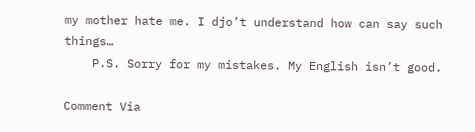my mother hate me. I djo’t understand how can say such things…
    P.S. Sorry for my mistakes. My English isn’t good.

Comment Via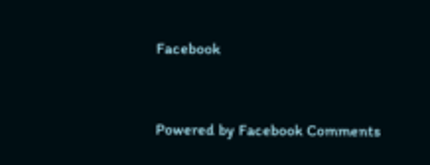Facebook


Powered by Facebook Comments